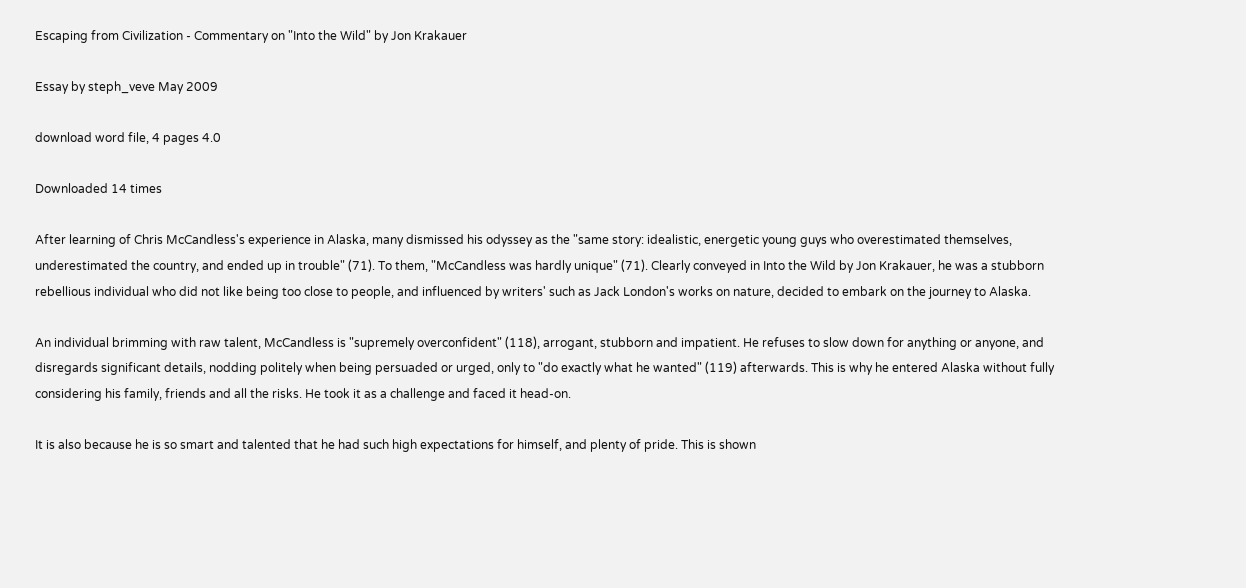Escaping from Civilization - Commentary on "Into the Wild" by Jon Krakauer

Essay by steph_veve May 2009

download word file, 4 pages 4.0

Downloaded 14 times

After learning of Chris McCandless's experience in Alaska, many dismissed his odyssey as the "same story: idealistic, energetic young guys who overestimated themselves, underestimated the country, and ended up in trouble" (71). To them, "McCandless was hardly unique" (71). Clearly conveyed in Into the Wild by Jon Krakauer, he was a stubborn rebellious individual who did not like being too close to people, and influenced by writers' such as Jack London's works on nature, decided to embark on the journey to Alaska.

An individual brimming with raw talent, McCandless is "supremely overconfident" (118), arrogant, stubborn and impatient. He refuses to slow down for anything or anyone, and disregards significant details, nodding politely when being persuaded or urged, only to "do exactly what he wanted" (119) afterwards. This is why he entered Alaska without fully considering his family, friends and all the risks. He took it as a challenge and faced it head-on.

It is also because he is so smart and talented that he had such high expectations for himself, and plenty of pride. This is shown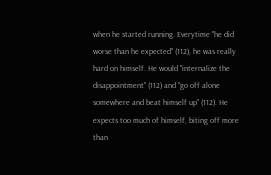when he started running. Everytime "he did worse than he expected" (112), he was really hard on himself. He would "internalize the disappointment" (112) and "go off alone somewhere and beat himself up" (112). He expects too much of himself, biting off more than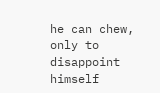he can chew, only to disappoint himself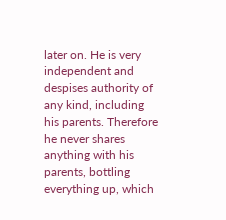later on. He is very independent and despises authority of any kind, including his parents. Therefore he never shares anything with his parents, bottling everything up, which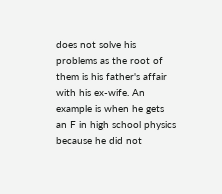does not solve his problems as the root of them is his father's affair with his ex-wife. An example is when he gets an F in high school physics because he did not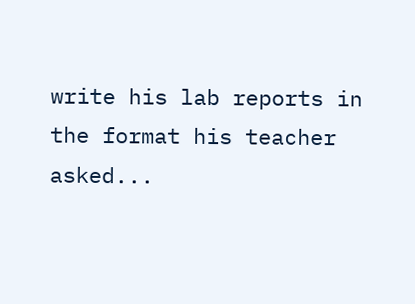write his lab reports in the format his teacher asked...